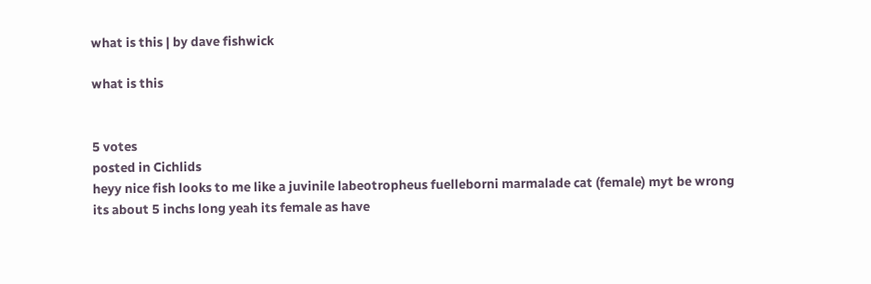what is this | by dave fishwick

what is this


5 votes
posted in Cichlids
heyy nice fish looks to me like a juvinile labeotropheus fuelleborni marmalade cat (female) myt be wrong
its about 5 inchs long yeah its female as have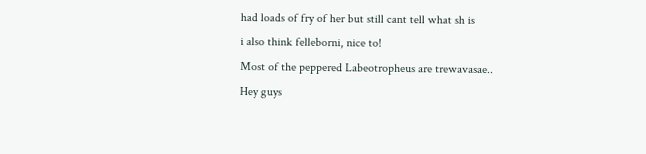had loads of fry of her but still cant tell what sh is
i also think felleborni, nice to!
Most of the peppered Labeotropheus are trewavasae..
Hey guys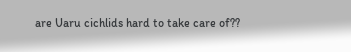are Uaru cichlids hard to take care of??